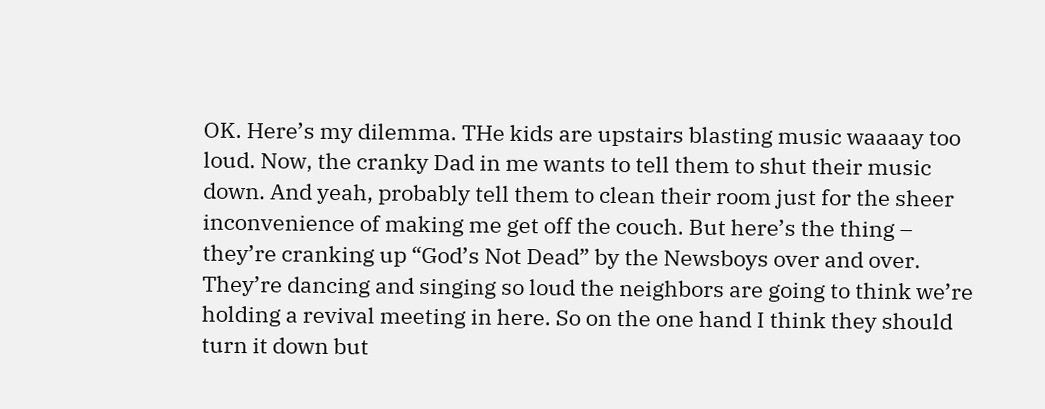OK. Here’s my dilemma. THe kids are upstairs blasting music waaaay too loud. Now, the cranky Dad in me wants to tell them to shut their music down. And yeah, probably tell them to clean their room just for the sheer inconvenience of making me get off the couch. But here’s the thing – they’re cranking up “God’s Not Dead” by the Newsboys over and over. They’re dancing and singing so loud the neighbors are going to think we’re holding a revival meeting in here. So on the one hand I think they should turn it down but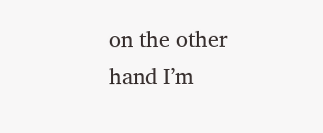on the other hand I’m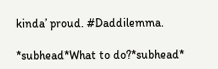kinda’ proud. #Daddilemma.

*subhead*What to do?*subhead*